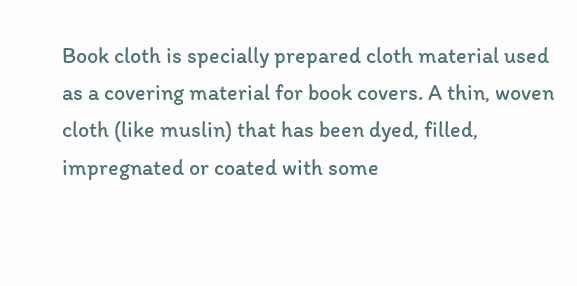Book cloth is specially prepared cloth material used as a covering material for book covers. A thin, woven cloth (like muslin) that has been dyed, filled, impregnated or coated with some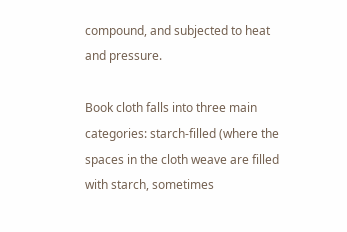compound, and subjected to heat and pressure.

Book cloth falls into three main categories: starch-filled (where the spaces in the cloth weave are filled with starch, sometimes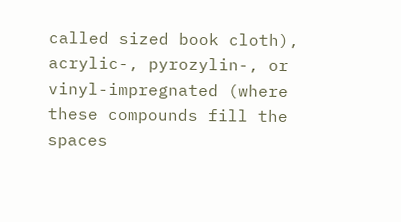called sized book cloth), acrylic-, pyrozylin-, or vinyl-impregnated (where these compounds fill the spaces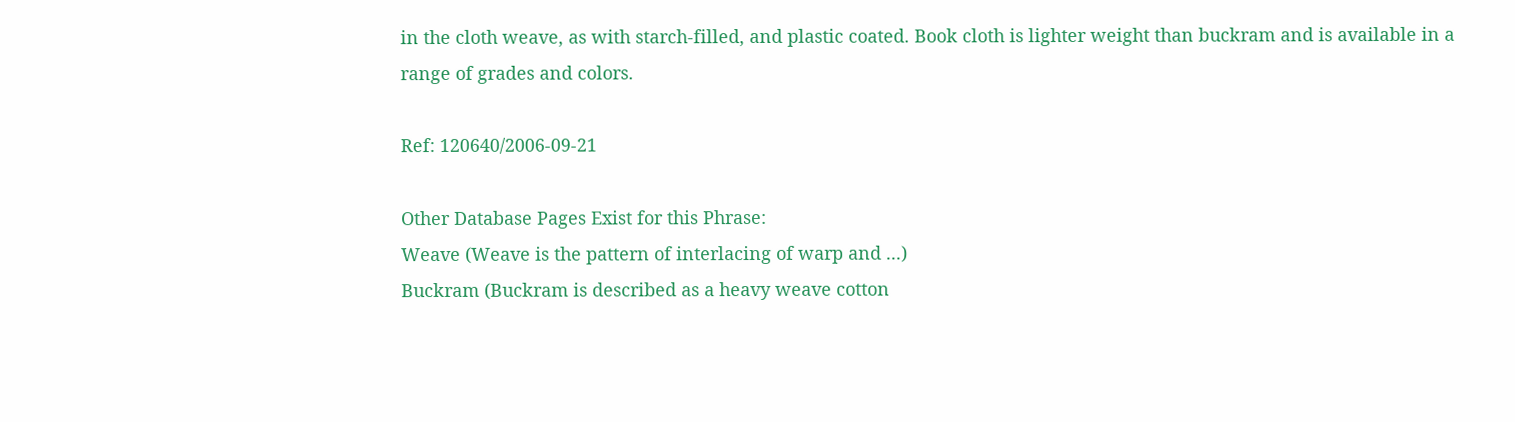in the cloth weave, as with starch-filled, and plastic coated. Book cloth is lighter weight than buckram and is available in a range of grades and colors.

Ref: 120640/2006-09-21

Other Database Pages Exist for this Phrase:
Weave (Weave is the pattern of interlacing of warp and ...)
Buckram (Buckram is described as a heavy weave cotton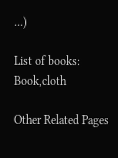...)

List of books: Book,cloth

Other Related Pages